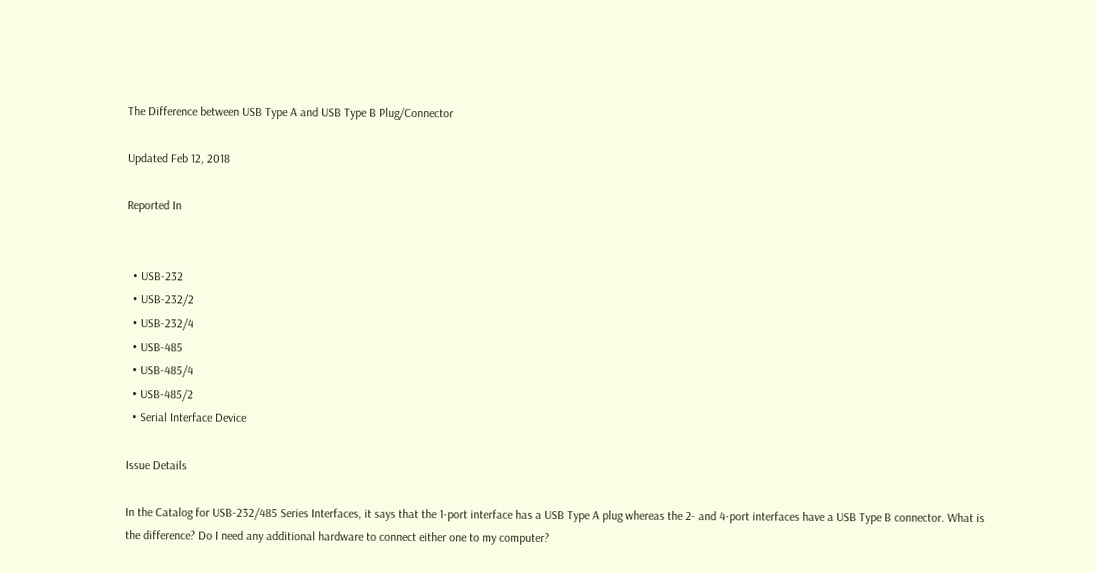The Difference between USB Type A and USB Type B Plug/Connector

Updated Feb 12, 2018

Reported In


  • USB-232
  • USB-232/2
  • USB-232/4
  • USB-485
  • USB-485/4
  • USB-485/2
  • Serial Interface Device

Issue Details

In the Catalog for USB-232/485 Series Interfaces, it says that the 1-port interface has a USB Type A plug whereas the 2- and 4-port interfaces have a USB Type B connector. What is the difference? Do I need any additional hardware to connect either one to my computer?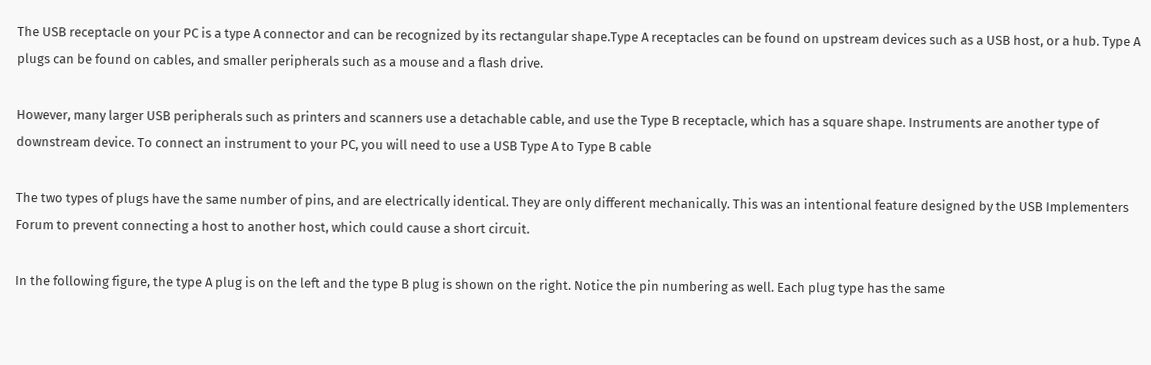The USB receptacle on your PC is a type A connector and can be recognized by its rectangular shape.Type A receptacles can be found on upstream devices such as a USB host, or a hub. Type A plugs can be found on cables, and smaller peripherals such as a mouse and a flash drive.

However, many larger USB peripherals such as printers and scanners use a detachable cable, and use the Type B receptacle, which has a square shape. Instruments are another type of downstream device. To connect an instrument to your PC, you will need to use a USB Type A to Type B cable

The two types of plugs have the same number of pins, and are electrically identical. They are only different mechanically. This was an intentional feature designed by the USB Implementers Forum to prevent connecting a host to another host, which could cause a short circuit.

In the following figure, the type A plug is on the left and the type B plug is shown on the right. Notice the pin numbering as well. Each plug type has the same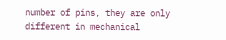number of pins, they are only different in mechanical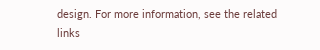design. For more information, see the related links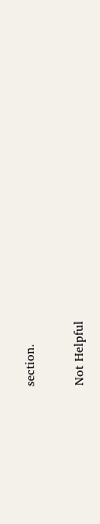section.


Not Helpful